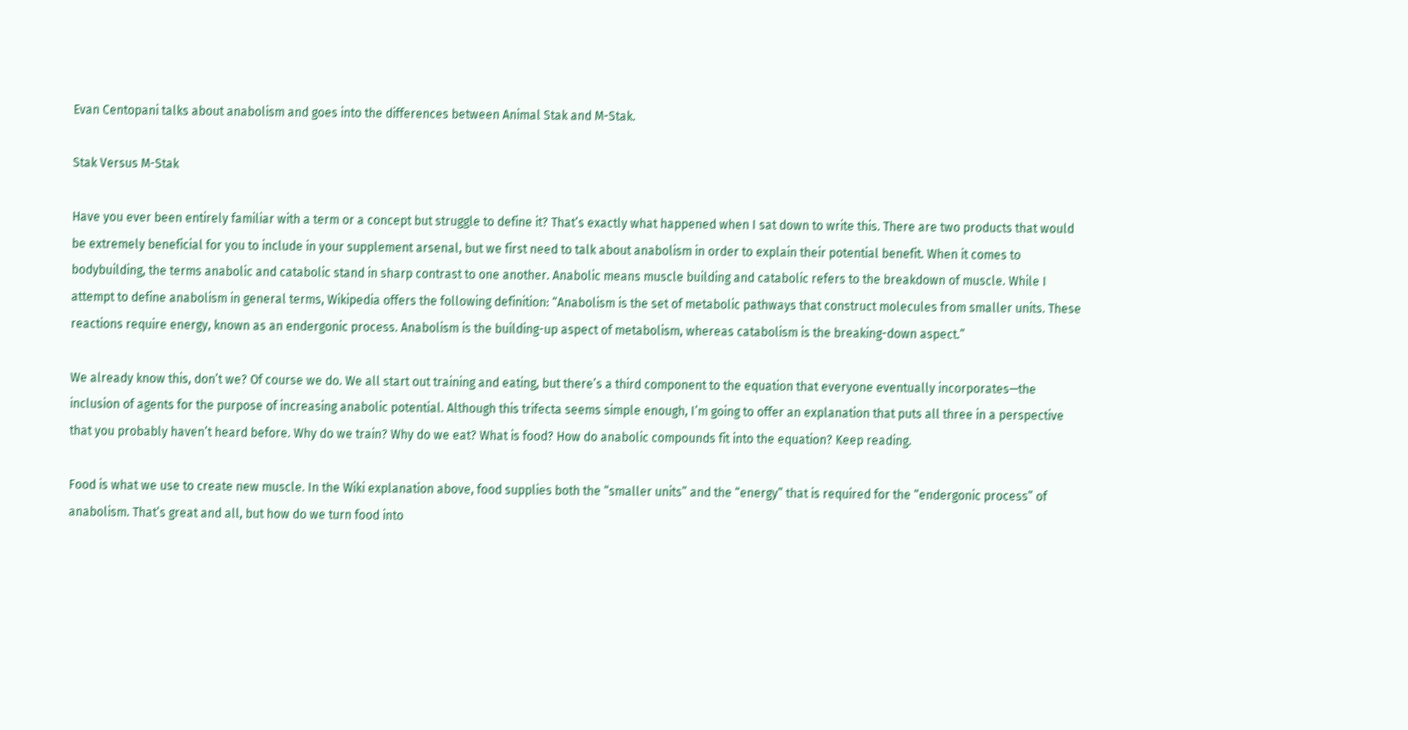Evan Centopani talks about anabolism and goes into the differences between Animal Stak and M-Stak.

Stak Versus M-Stak

Have you ever been entirely familiar with a term or a concept but struggle to define it? That’s exactly what happened when I sat down to write this. There are two products that would be extremely beneficial for you to include in your supplement arsenal, but we first need to talk about anabolism in order to explain their potential benefit. When it comes to bodybuilding, the terms anabolic and catabolic stand in sharp contrast to one another. Anabolic means muscle building and catabolic refers to the breakdown of muscle. While I attempt to define anabolism in general terms, Wikipedia offers the following definition: “Anabolism is the set of metabolic pathways that construct molecules from smaller units. These reactions require energy, known as an endergonic process. Anabolism is the building-up aspect of metabolism, whereas catabolism is the breaking-down aspect.”

We already know this, don’t we? Of course we do. We all start out training and eating, but there’s a third component to the equation that everyone eventually incorporates—the inclusion of agents for the purpose of increasing anabolic potential. Although this trifecta seems simple enough, I’m going to offer an explanation that puts all three in a perspective that you probably haven’t heard before. Why do we train? Why do we eat? What is food? How do anabolic compounds fit into the equation? Keep reading.

Food is what we use to create new muscle. In the Wiki explanation above, food supplies both the “smaller units” and the “energy” that is required for the “endergonic process” of anabolism. That’s great and all, but how do we turn food into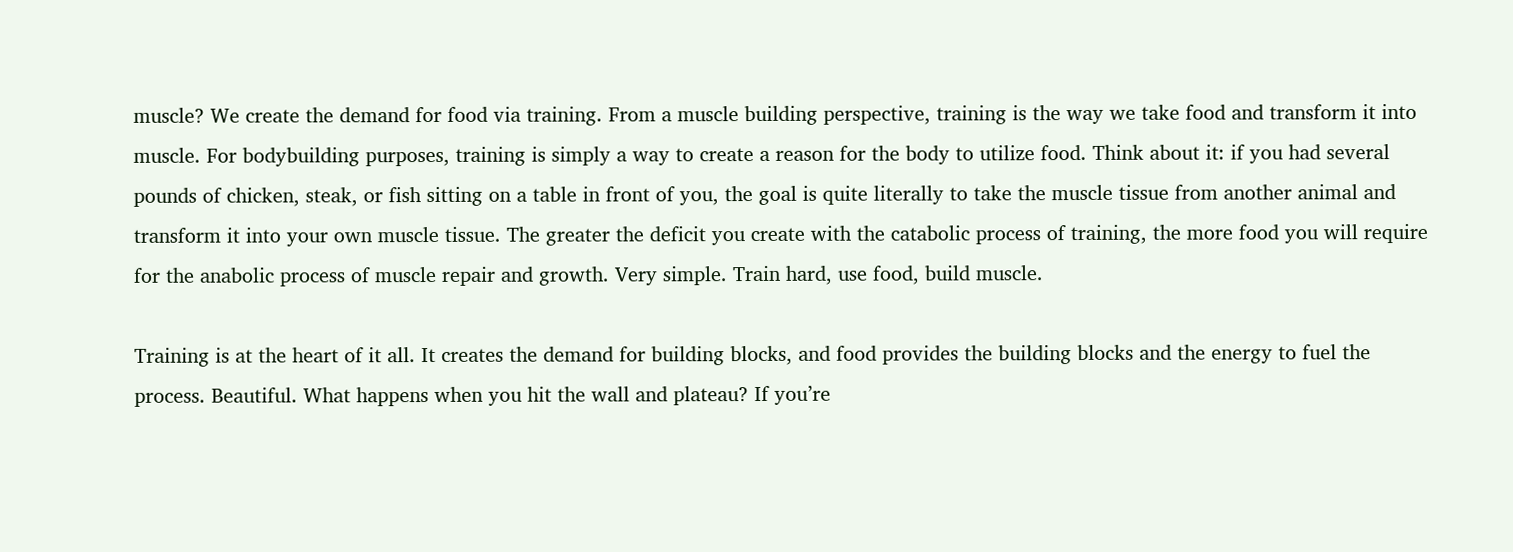muscle? We create the demand for food via training. From a muscle building perspective, training is the way we take food and transform it into muscle. For bodybuilding purposes, training is simply a way to create a reason for the body to utilize food. Think about it: if you had several pounds of chicken, steak, or fish sitting on a table in front of you, the goal is quite literally to take the muscle tissue from another animal and transform it into your own muscle tissue. The greater the deficit you create with the catabolic process of training, the more food you will require for the anabolic process of muscle repair and growth. Very simple. Train hard, use food, build muscle.

Training is at the heart of it all. It creates the demand for building blocks, and food provides the building blocks and the energy to fuel the process. Beautiful. What happens when you hit the wall and plateau? If you’re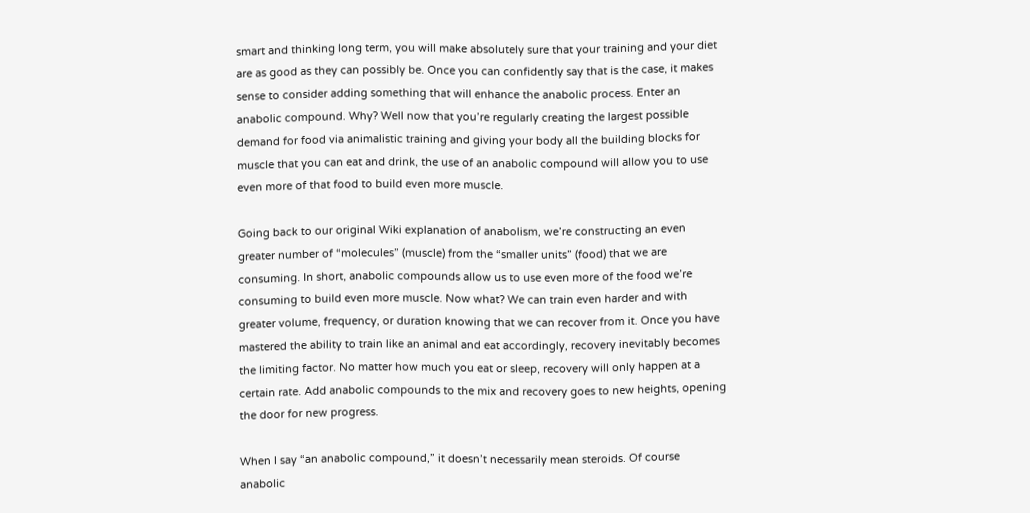smart and thinking long term, you will make absolutely sure that your training and your diet are as good as they can possibly be. Once you can confidently say that is the case, it makes sense to consider adding something that will enhance the anabolic process. Enter an anabolic compound. Why? Well now that you’re regularly creating the largest possible demand for food via animalistic training and giving your body all the building blocks for muscle that you can eat and drink, the use of an anabolic compound will allow you to use even more of that food to build even more muscle.

Going back to our original Wiki explanation of anabolism, we’re constructing an even greater number of “molecules” (muscle) from the “smaller units” (food) that we are consuming. In short, anabolic compounds allow us to use even more of the food we’re consuming to build even more muscle. Now what? We can train even harder and with greater volume, frequency, or duration knowing that we can recover from it. Once you have mastered the ability to train like an animal and eat accordingly, recovery inevitably becomes the limiting factor. No matter how much you eat or sleep, recovery will only happen at a certain rate. Add anabolic compounds to the mix and recovery goes to new heights, opening the door for new progress.

When I say “an anabolic compound,” it doesn’t necessarily mean steroids. Of course anabolic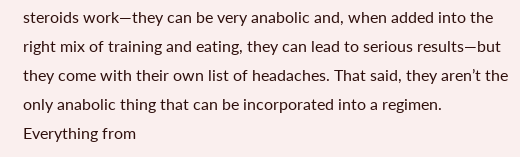steroids work—they can be very anabolic and, when added into the right mix of training and eating, they can lead to serious results—but they come with their own list of headaches. That said, they aren’t the only anabolic thing that can be incorporated into a regimen. Everything from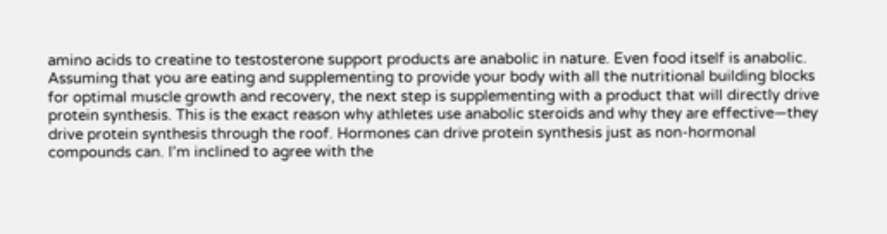amino acids to creatine to testosterone support products are anabolic in nature. Even food itself is anabolic. Assuming that you are eating and supplementing to provide your body with all the nutritional building blocks for optimal muscle growth and recovery, the next step is supplementing with a product that will directly drive protein synthesis. This is the exact reason why athletes use anabolic steroids and why they are effective—they drive protein synthesis through the roof. Hormones can drive protein synthesis just as non-hormonal compounds can. I’m inclined to agree with the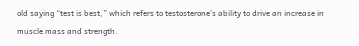old saying “test is best,” which refers to testosterone’s ability to drive an increase in muscle mass and strength.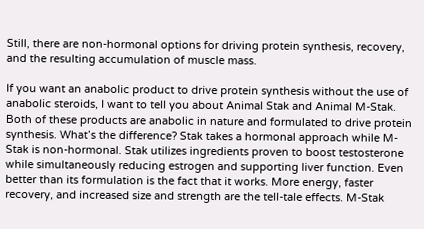Still, there are non-hormonal options for driving protein synthesis, recovery, and the resulting accumulation of muscle mass.

If you want an anabolic product to drive protein synthesis without the use of anabolic steroids, I want to tell you about Animal Stak and Animal M-Stak. Both of these products are anabolic in nature and formulated to drive protein synthesis. What’s the difference? Stak takes a hormonal approach while M-Stak is non-hormonal. Stak utilizes ingredients proven to boost testosterone while simultaneously reducing estrogen and supporting liver function. Even better than its formulation is the fact that it works. More energy, faster recovery, and increased size and strength are the tell-tale effects. M-Stak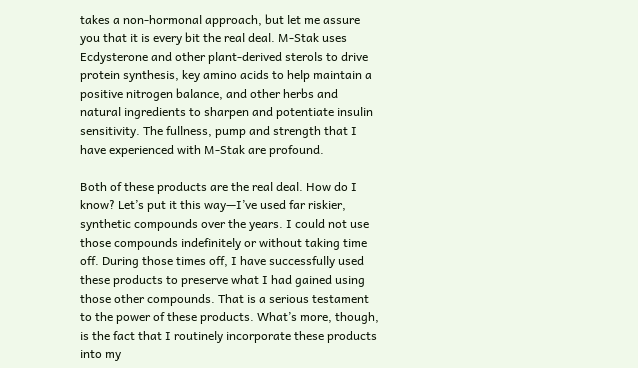takes a non-hormonal approach, but let me assure you that it is every bit the real deal. M-Stak uses Ecdysterone and other plant-derived sterols to drive protein synthesis, key amino acids to help maintain a positive nitrogen balance, and other herbs and natural ingredients to sharpen and potentiate insulin sensitivity. The fullness, pump and strength that I have experienced with M-Stak are profound.

Both of these products are the real deal. How do I know? Let’s put it this way—I’ve used far riskier, synthetic compounds over the years. I could not use those compounds indefinitely or without taking time off. During those times off, I have successfully used these products to preserve what I had gained using those other compounds. That is a serious testament to the power of these products. What’s more, though, is the fact that I routinely incorporate these products into my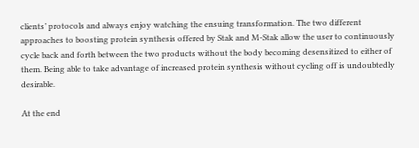clients’ protocols and always enjoy watching the ensuing transformation. The two different approaches to boosting protein synthesis offered by Stak and M-Stak allow the user to continuously cycle back and forth between the two products without the body becoming desensitized to either of them. Being able to take advantage of increased protein synthesis without cycling off is undoubtedly desirable.

At the end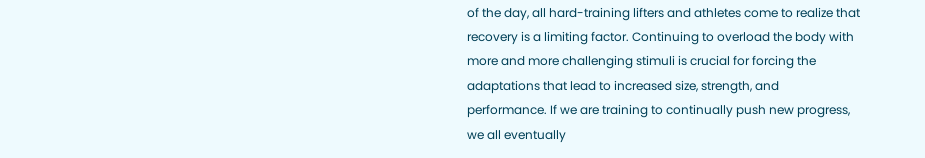of the day, all hard-training lifters and athletes come to realize that recovery is a limiting factor. Continuing to overload the body with more and more challenging stimuli is crucial for forcing the adaptations that lead to increased size, strength, and performance. If we are training to continually push new progress, we all eventually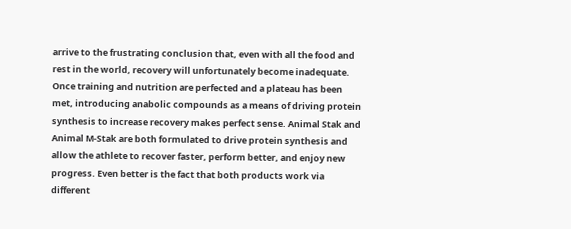arrive to the frustrating conclusion that, even with all the food and rest in the world, recovery will unfortunately become inadequate. Once training and nutrition are perfected and a plateau has been met, introducing anabolic compounds as a means of driving protein synthesis to increase recovery makes perfect sense. Animal Stak and Animal M-Stak are both formulated to drive protein synthesis and allow the athlete to recover faster, perform better, and enjoy new progress. Even better is the fact that both products work via different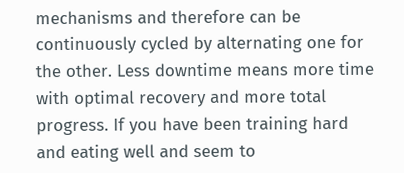mechanisms and therefore can be continuously cycled by alternating one for the other. Less downtime means more time with optimal recovery and more total progress. If you have been training hard and eating well and seem to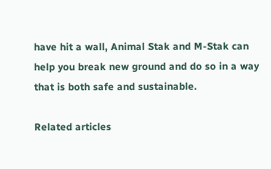have hit a wall, Animal Stak and M-Stak can help you break new ground and do so in a way that is both safe and sustainable.

Related articles